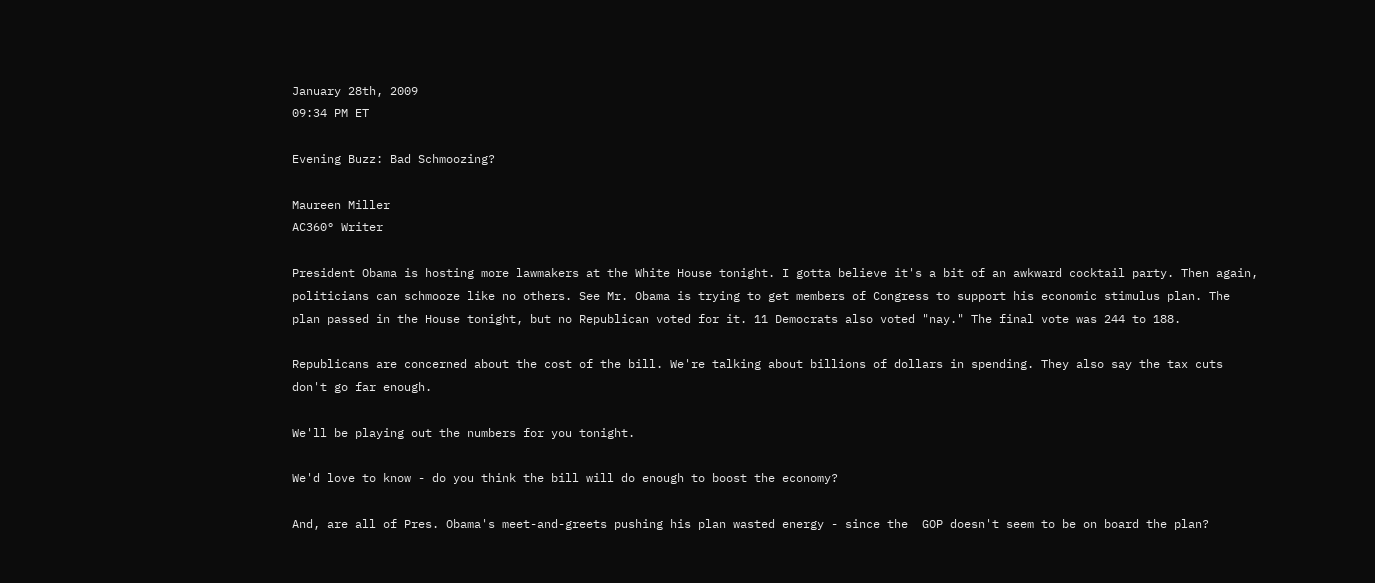January 28th, 2009
09:34 PM ET

Evening Buzz: Bad Schmoozing?

Maureen Miller
AC360° Writer

President Obama is hosting more lawmakers at the White House tonight. I gotta believe it's a bit of an awkward cocktail party. Then again, politicians can schmooze like no others. See Mr. Obama is trying to get members of Congress to support his economic stimulus plan. The plan passed in the House tonight, but no Republican voted for it. 11 Democrats also voted "nay." The final vote was 244 to 188.

Republicans are concerned about the cost of the bill. We're talking about billions of dollars in spending. They also say the tax cuts don't go far enough.

We'll be playing out the numbers for you tonight.

We'd love to know - do you think the bill will do enough to boost the economy?

And, are all of Pres. Obama's meet-and-greets pushing his plan wasted energy - since the  GOP doesn't seem to be on board the plan?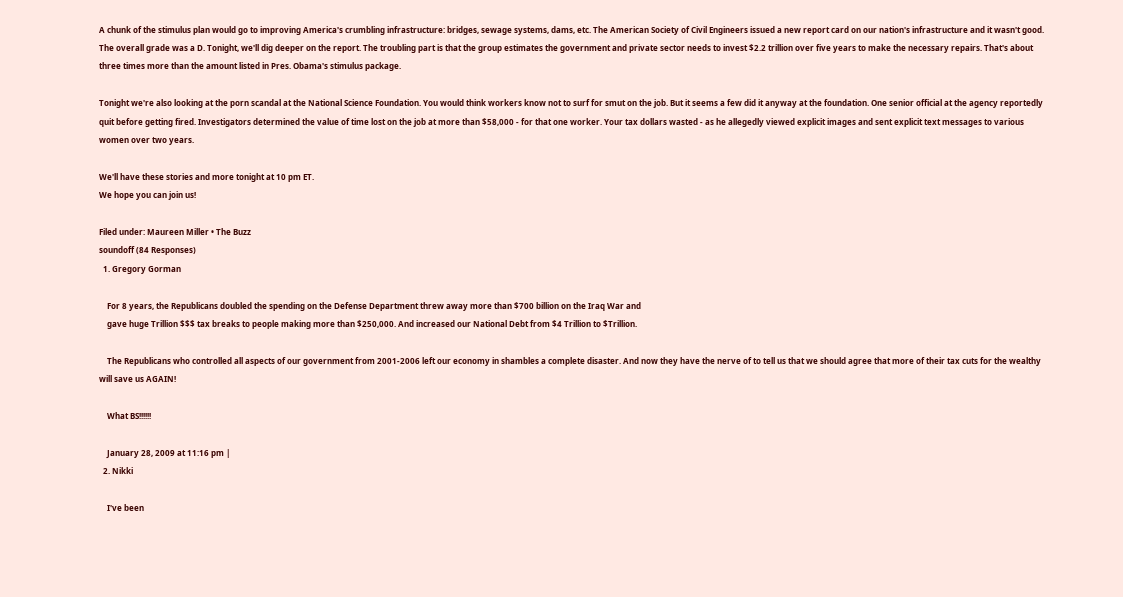A chunk of the stimulus plan would go to improving America's crumbling infrastructure: bridges, sewage systems, dams, etc. The American Society of Civil Engineers issued a new report card on our nation's infrastructure and it wasn't good. The overall grade was a D. Tonight, we'll dig deeper on the report. The troubling part is that the group estimates the government and private sector needs to invest $2.2 trillion over five years to make the necessary repairs. That's about three times more than the amount listed in Pres. Obama's stimulus package.

Tonight we're also looking at the porn scandal at the National Science Foundation. You would think workers know not to surf for smut on the job. But it seems a few did it anyway at the foundation. One senior official at the agency reportedly quit before getting fired. Investigators determined the value of time lost on the job at more than $58,000 - for that one worker. Your tax dollars wasted - as he allegedly viewed explicit images and sent explicit text messages to various women over two years.

We'll have these stories and more tonight at 10 pm ET.
We hope you can join us!

Filed under: Maureen Miller • The Buzz
soundoff (84 Responses)
  1. Gregory Gorman

    For 8 years, the Republicans doubled the spending on the Defense Department threw away more than $700 billion on the Iraq War and
    gave huge Trillion $$$ tax breaks to people making more than $250,000. And increased our National Debt from $4 Trillion to $Trillion.

    The Republicans who controlled all aspects of our government from 2001-2006 left our economy in shambles a complete disaster. And now they have the nerve of to tell us that we should agree that more of their tax cuts for the wealthy will save us AGAIN!

    What BS!!!!!!

    January 28, 2009 at 11:16 pm |
  2. Nikki

    I've been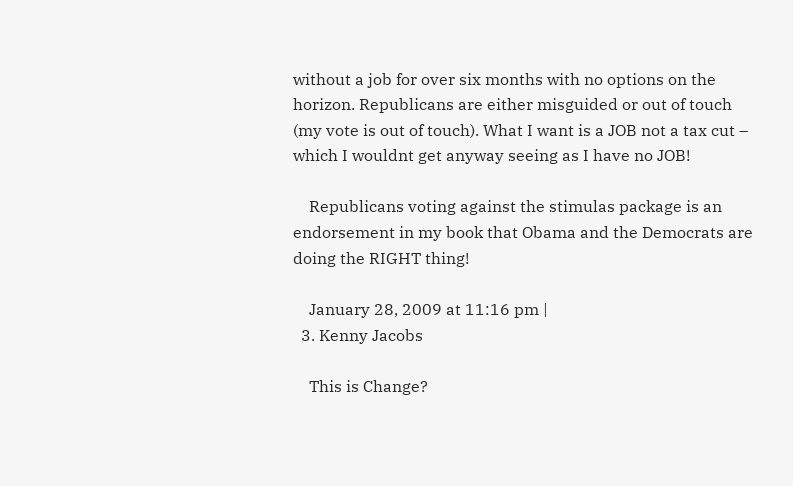without a job for over six months with no options on the horizon. Republicans are either misguided or out of touch (my vote is out of touch). What I want is a JOB not a tax cut – which I wouldnt get anyway seeing as I have no JOB!

    Republicans voting against the stimulas package is an endorsement in my book that Obama and the Democrats are doing the RIGHT thing!

    January 28, 2009 at 11:16 pm |
  3. Kenny Jacobs

    This is Change?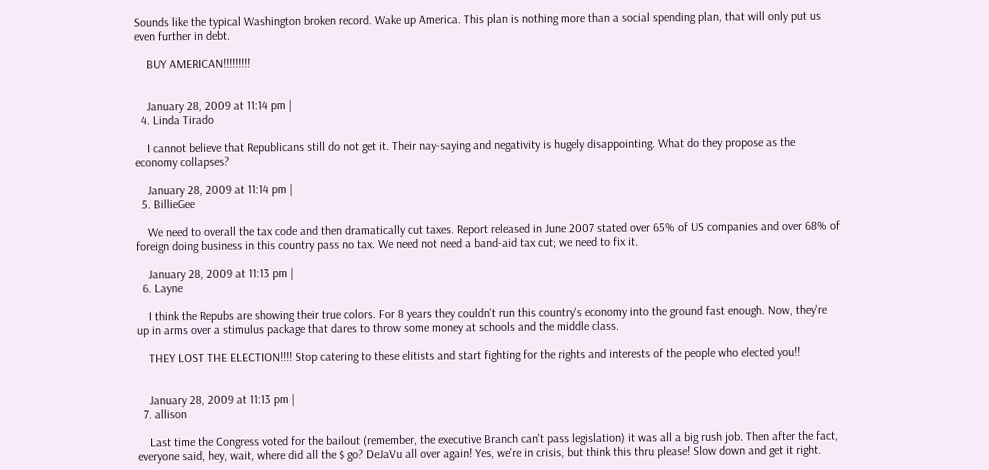Sounds like the typical Washington broken record. Wake up America. This plan is nothing more than a social spending plan, that will only put us even further in debt.

    BUY AMERICAN!!!!!!!!!


    January 28, 2009 at 11:14 pm |
  4. Linda Tirado

    I cannot believe that Republicans still do not get it. Their nay-saying and negativity is hugely disappointing. What do they propose as the economy collapses?

    January 28, 2009 at 11:14 pm |
  5. BillieGee

    We need to overall the tax code and then dramatically cut taxes. Report released in June 2007 stated over 65% of US companies and over 68% of foreign doing business in this country pass no tax. We need not need a band-aid tax cut; we need to fix it.

    January 28, 2009 at 11:13 pm |
  6. Layne

    I think the Repubs are showing their true colors. For 8 years they couldn't run this country's economy into the ground fast enough. Now, they're up in arms over a stimulus package that dares to throw some money at schools and the middle class.

    THEY LOST THE ELECTION!!!! Stop catering to these elitists and start fighting for the rights and interests of the people who elected you!!


    January 28, 2009 at 11:13 pm |
  7. allison

    Last time the Congress voted for the bailout (remember, the executive Branch can't pass legislation) it was all a big rush job. Then after the fact, everyone said, hey, wait, where did all the $ go? DeJaVu all over again! Yes, we're in crisis, but think this thru please! Slow down and get it right.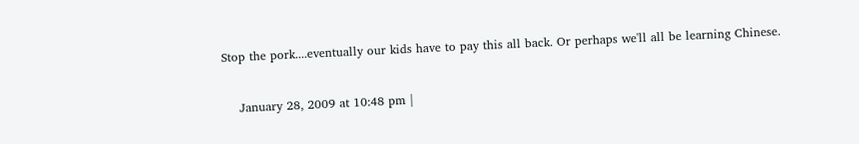Stop the pork....eventually our kids have to pay this all back. Or perhaps we'll all be learning Chinese.

    January 28, 2009 at 10:48 pm |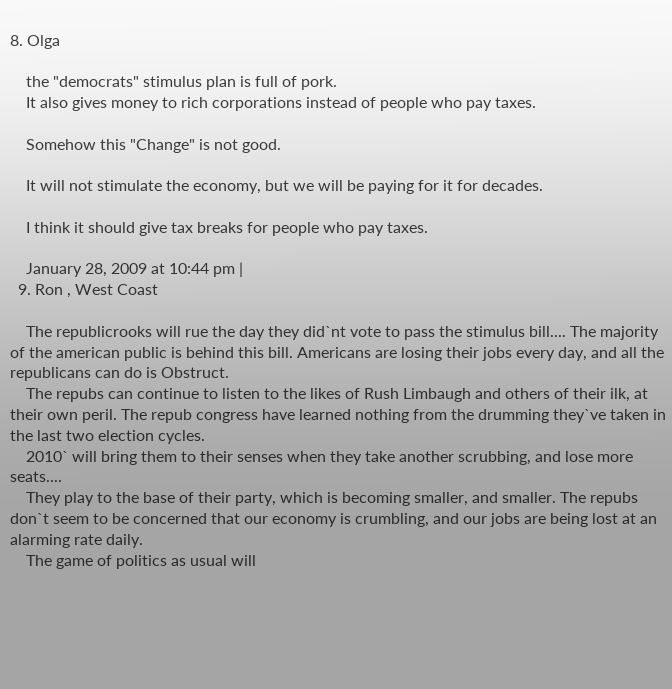8. Olga

    the "democrats" stimulus plan is full of pork.
    It also gives money to rich corporations instead of people who pay taxes.

    Somehow this "Change" is not good.

    It will not stimulate the economy, but we will be paying for it for decades.

    I think it should give tax breaks for people who pay taxes.

    January 28, 2009 at 10:44 pm |
  9. Ron , West Coast

    The republicrooks will rue the day they did`nt vote to pass the stimulus bill.... The majority of the american public is behind this bill. Americans are losing their jobs every day, and all the republicans can do is Obstruct.
    The repubs can continue to listen to the likes of Rush Limbaugh and others of their ilk, at their own peril. The repub congress have learned nothing from the drumming they`ve taken in the last two election cycles.
    2010` will bring them to their senses when they take another scrubbing, and lose more seats....
    They play to the base of their party, which is becoming smaller, and smaller. The repubs don`t seem to be concerned that our economy is crumbling, and our jobs are being lost at an alarming rate daily.
    The game of politics as usual will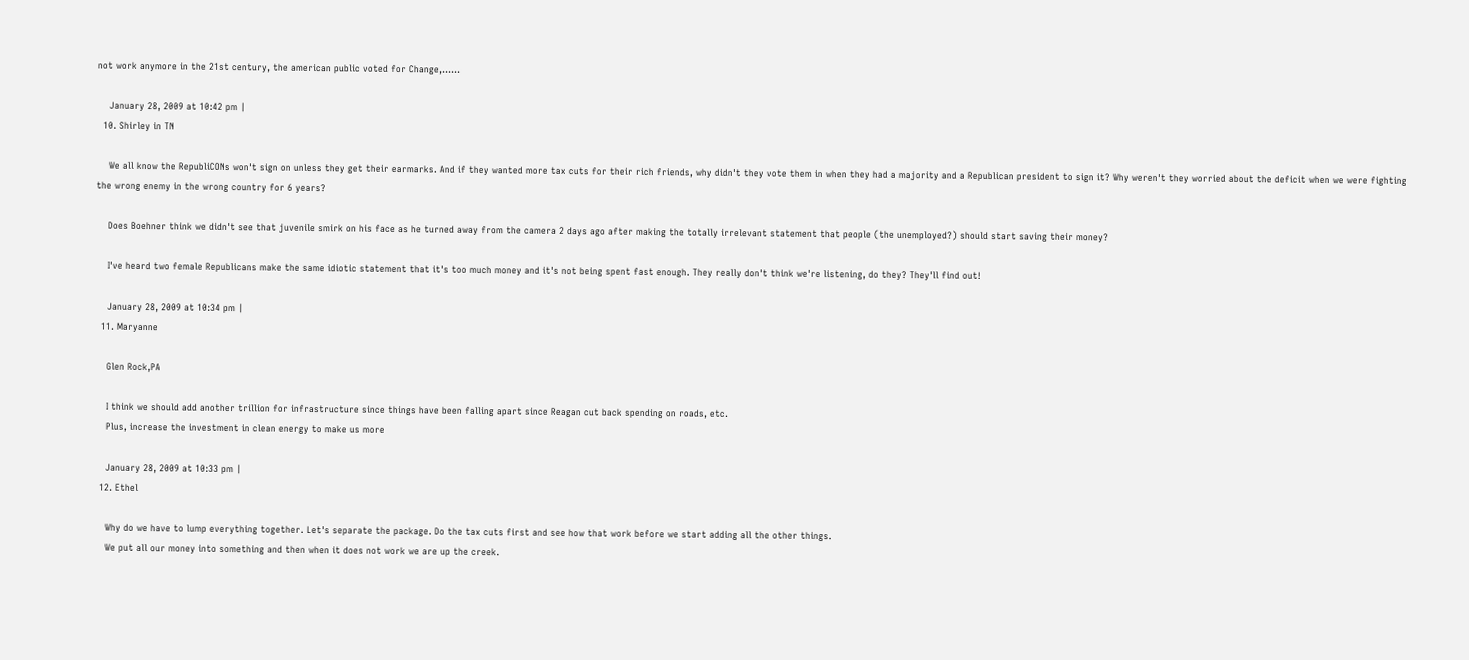not work anymore in the 21st century, the american public voted for Change,......

    January 28, 2009 at 10:42 pm |
  10. Shirley in TN

    We all know the RepubliCONs won't sign on unless they get their earmarks. And if they wanted more tax cuts for their rich friends, why didn't they vote them in when they had a majority and a Republican president to sign it? Why weren't they worried about the deficit when we were fighting the wrong enemy in the wrong country for 6 years?

    Does Boehner think we didn't see that juvenile smirk on his face as he turned away from the camera 2 days ago after making the totally irrelevant statement that people (the unemployed?) should start saving their money?

    I've heard two female Republicans make the same idiotic statement that it's too much money and it's not being spent fast enough. They really don't think we're listening, do they? They'll find out!

    January 28, 2009 at 10:34 pm |
  11. Maryanne

    Glen Rock,PA

    I think we should add another trillion for infrastructure since things have been falling apart since Reagan cut back spending on roads, etc.
    Plus, increase the investment in clean energy to make us more

    January 28, 2009 at 10:33 pm |
  12. Ethel

    Why do we have to lump everything together. Let's separate the package. Do the tax cuts first and see how that work before we start adding all the other things.
    We put all our money into something and then when it does not work we are up the creek.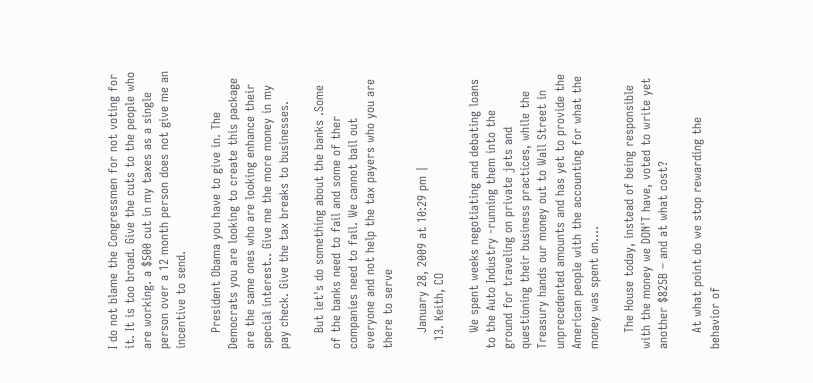I do not blame the Congressmen for not voting for it. It is too broad. Give the cuts to the people who are working. a $500 cut in my taxes as a single person over a 12 month person does not give me an incentive to send.

    President Obama you have to give in. The Democrats you are looking to create this package are the same ones who are looking enhance their special interest.. Give me the more money in my pay check. Give the tax breaks to businesses.

    But let's do something about the banks .Some of the banks need to fail and some of ther companies need to fail. We cannot bail out everyone and not help the tax payers who you are there to serve

    January 28, 2009 at 10:29 pm |
  13. Keith, CO

    We spent weeks negotiating and debating loans to the Auto Industry -running them into the ground for traveling on private jets and questioning their business practices, while the Treasury hands our money out to Wall Street in unprecedented amounts and has yet to provide the American people with the accounting for what the money was spent on....

    The House today, instead of being responsible with the money we DON'T have, voted to write yet another $825B – and at what cost?

    At what point do we stop rewarding the behavior of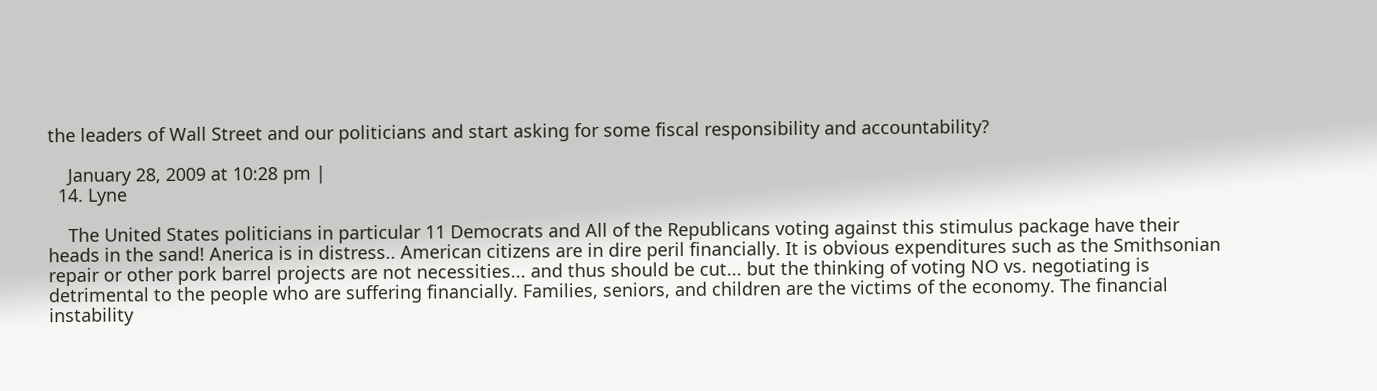the leaders of Wall Street and our politicians and start asking for some fiscal responsibility and accountability?

    January 28, 2009 at 10:28 pm |
  14. Lyne

    The United States politicians in particular 11 Democrats and All of the Republicans voting against this stimulus package have their heads in the sand! Anerica is in distress.. American citizens are in dire peril financially. It is obvious expenditures such as the Smithsonian repair or other pork barrel projects are not necessities... and thus should be cut... but the thinking of voting NO vs. negotiating is detrimental to the people who are suffering financially. Families, seniors, and children are the victims of the economy. The financial instability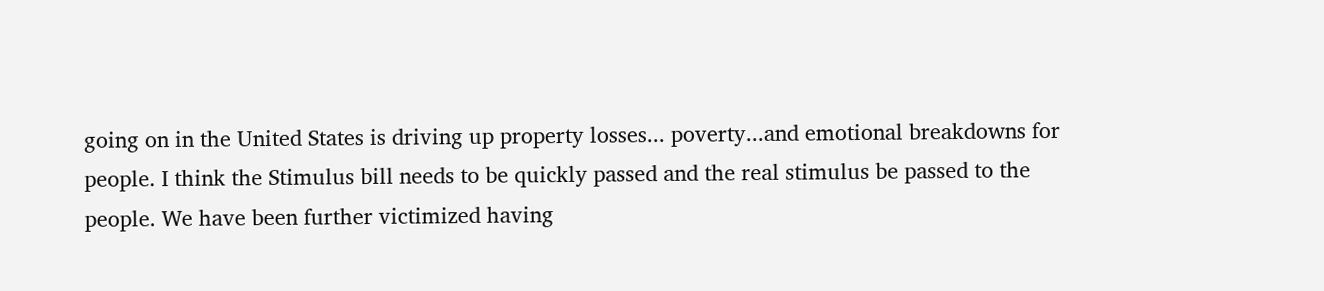going on in the United States is driving up property losses... poverty...and emotional breakdowns for people. I think the Stimulus bill needs to be quickly passed and the real stimulus be passed to the people. We have been further victimized having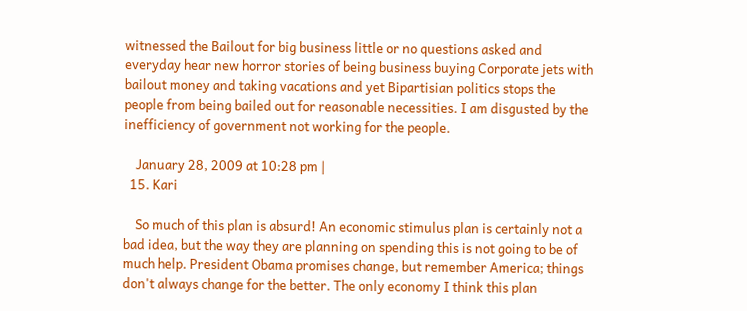witnessed the Bailout for big business little or no questions asked and everyday hear new horror stories of being business buying Corporate jets with bailout money and taking vacations and yet Bipartisian politics stops the people from being bailed out for reasonable necessities. I am disgusted by the inefficiency of government not working for the people.

    January 28, 2009 at 10:28 pm |
  15. Kari

    So much of this plan is absurd! An economic stimulus plan is certainly not a bad idea, but the way they are planning on spending this is not going to be of much help. President Obama promises change, but remember America; things don't always change for the better. The only economy I think this plan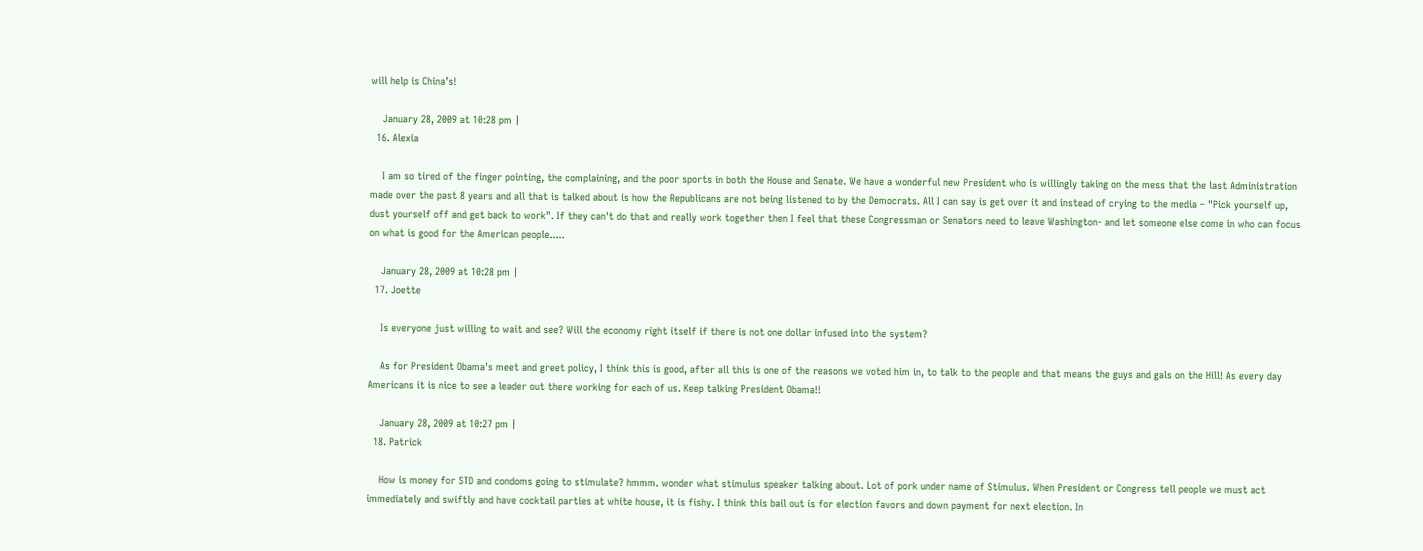will help is China’s!

    January 28, 2009 at 10:28 pm |
  16. Alexia

    I am so tired of the finger pointing, the complaining, and the poor sports in both the House and Senate. We have a wonderful new President who is willingly taking on the mess that the last Administration made over the past 8 years and all that is talked about is how the Republicans are not being listened to by the Democrats. All I can say is get over it and instead of crying to the media – "Pick yourself up, dust yourself off and get back to work". If they can't do that and really work together then I feel that these Congressman or Senators need to leave Washington- and let someone else come in who can focus on what is good for the American people.....

    January 28, 2009 at 10:28 pm |
  17. Joette

    Is everyone just willing to wait and see? Will the economy right itself if there is not one dollar infused into the system?

    As for President Obama's meet and greet policy, I think this is good, after all this is one of the reasons we voted him in, to talk to the people and that means the guys and gals on the Hill! As every day Americans it is nice to see a leader out there working for each of us. Keep talking President Obama!!

    January 28, 2009 at 10:27 pm |
  18. Patrick

    How is money for STD and condoms going to stimulate? hmmm. wonder what stimulus speaker talking about. Lot of pork under name of Stimulus. When President or Congress tell people we must act immediately and swiftly and have cocktail parties at white house, it is fishy. I think this bail out is for election favors and down payment for next election. In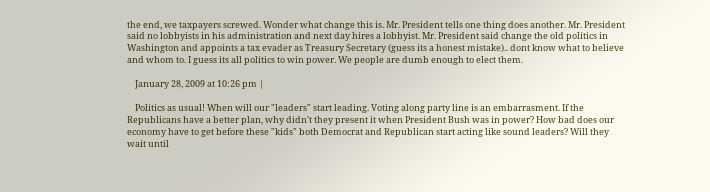the end, we taxpayers screwed. Wonder what change this is. Mr. President tells one thing does another. Mr. President said no lobbyists in his administration and next day hires a lobbyist. Mr. President said change the old politics in Washington and appoints a tax evader as Treasury Secretary (guess its a honest mistake).. dont know what to believe and whom to. I guess its all politics to win power. We people are dumb enough to elect them.

    January 28, 2009 at 10:26 pm |

    Politics as usual! When will our "leaders" start leading. Voting along party line is an embarrasment. If the Republicans have a better plan, why didn't they present it when President Bush was in power? How bad does our economy have to get before these "kids" both Democrat and Republican start acting like sound leaders? Will they wait until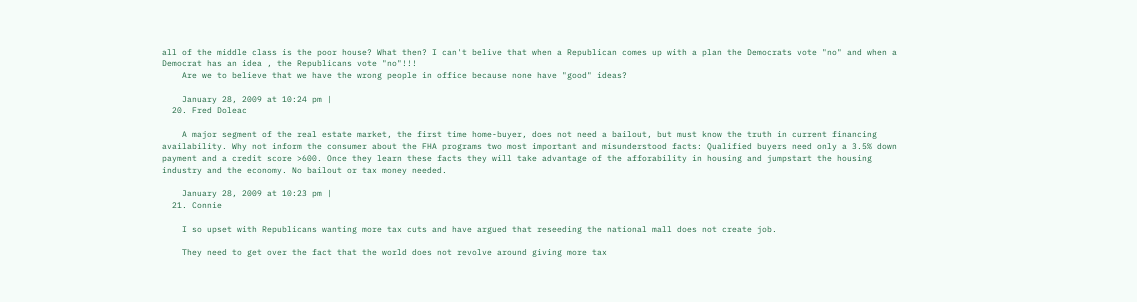all of the middle class is the poor house? What then? I can't belive that when a Republican comes up with a plan the Democrats vote "no" and when a Democrat has an idea , the Republicans vote "no"!!!
    Are we to believe that we have the wrong people in office because none have "good" ideas?

    January 28, 2009 at 10:24 pm |
  20. Fred Doleac

    A major segment of the real estate market, the first time home-buyer, does not need a bailout, but must know the truth in current financing availability. Why not inform the consumer about the FHA programs two most important and misunderstood facts: Qualified buyers need only a 3.5% down payment and a credit score >600. Once they learn these facts they will take advantage of the afforability in housing and jumpstart the housing industry and the economy. No bailout or tax money needed.

    January 28, 2009 at 10:23 pm |
  21. Connie

    I so upset with Republicans wanting more tax cuts and have argued that reseeding the national mall does not create job.

    They need to get over the fact that the world does not revolve around giving more tax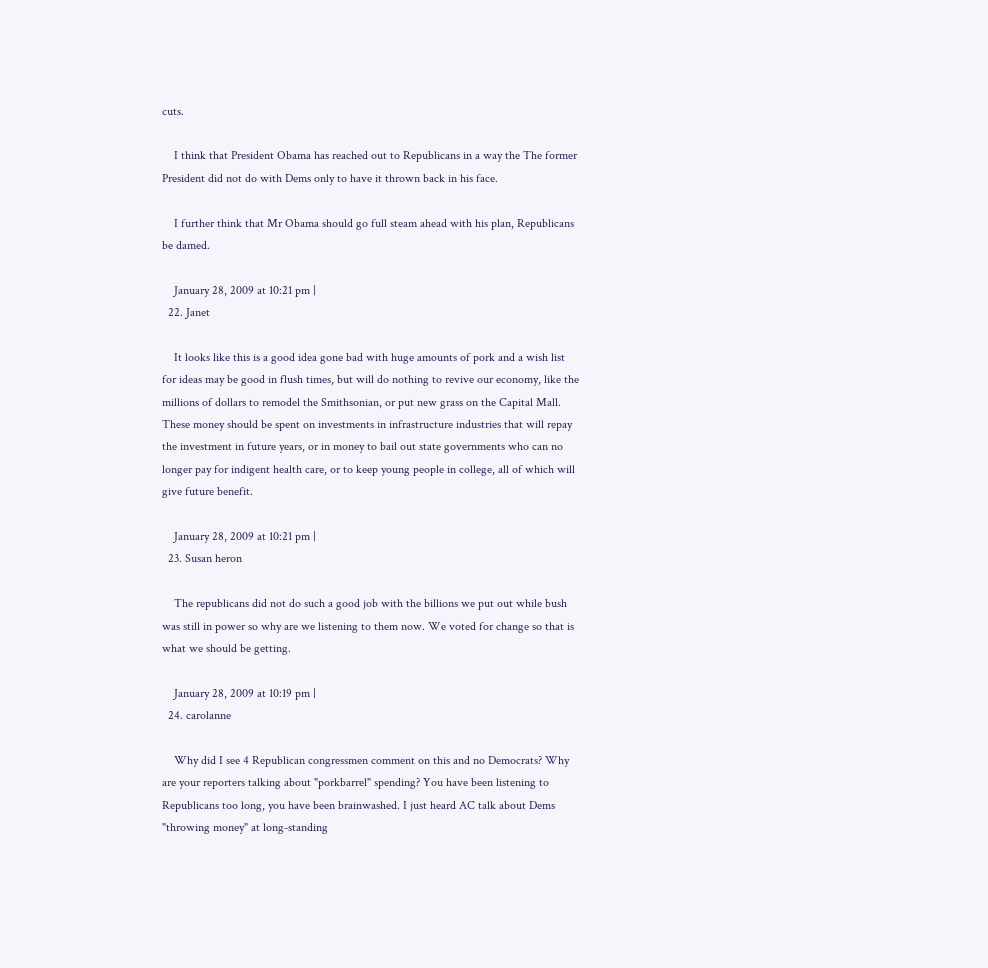cuts.

    I think that President Obama has reached out to Republicans in a way the The former President did not do with Dems only to have it thrown back in his face.

    I further think that Mr Obama should go full steam ahead with his plan, Republicans be damed.

    January 28, 2009 at 10:21 pm |
  22. Janet

    It looks like this is a good idea gone bad with huge amounts of pork and a wish list for ideas may be good in flush times, but will do nothing to revive our economy, like the millions of dollars to remodel the Smithsonian, or put new grass on the Capital Mall. These money should be spent on investments in infrastructure industries that will repay the investment in future years, or in money to bail out state governments who can no longer pay for indigent health care, or to keep young people in college, all of which will give future benefit.

    January 28, 2009 at 10:21 pm |
  23. Susan heron

    The republicans did not do such a good job with the billions we put out while bush was still in power so why are we listening to them now. We voted for change so that is what we should be getting.

    January 28, 2009 at 10:19 pm |
  24. carolanne

    Why did I see 4 Republican congressmen comment on this and no Democrats? Why are your reporters talking about "porkbarrel" spending? You have been listening to Republicans too long, you have been brainwashed. I just heard AC talk about Dems "throwing money" at long-standing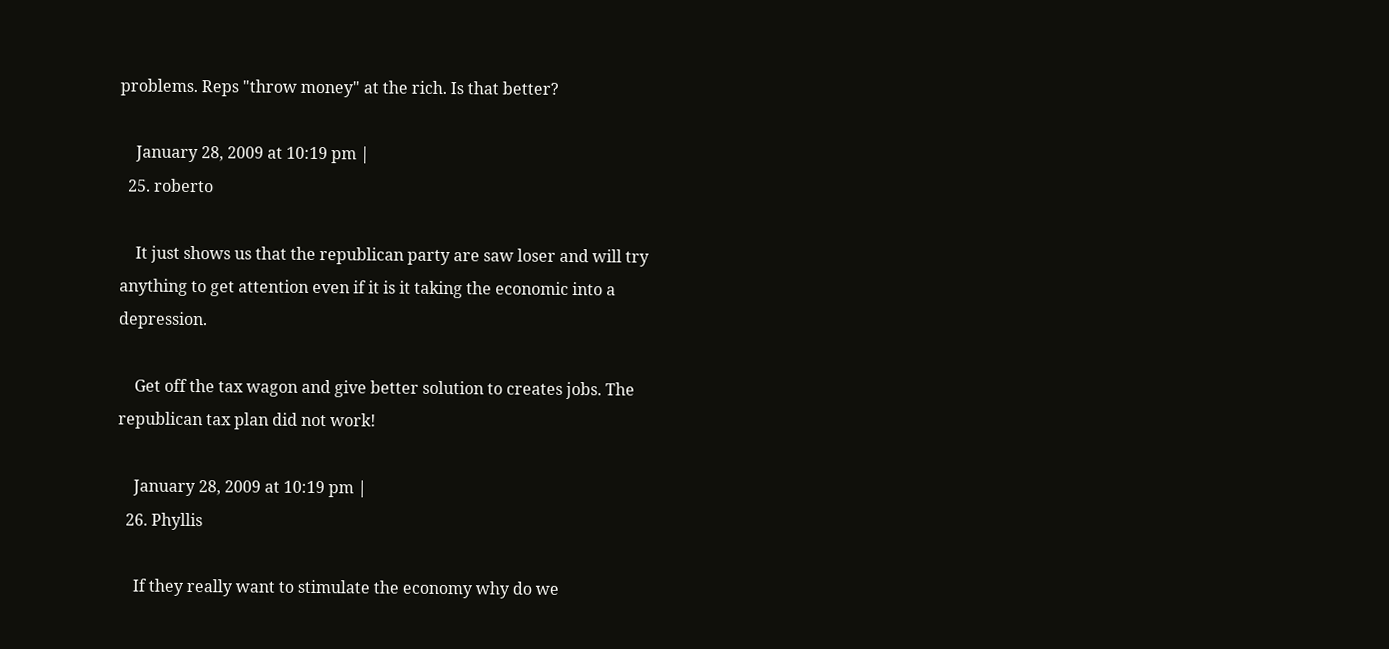problems. Reps "throw money" at the rich. Is that better?

    January 28, 2009 at 10:19 pm |
  25. roberto

    It just shows us that the republican party are saw loser and will try anything to get attention even if it is it taking the economic into a depression.

    Get off the tax wagon and give better solution to creates jobs. The republican tax plan did not work!

    January 28, 2009 at 10:19 pm |
  26. Phyllis

    If they really want to stimulate the economy why do we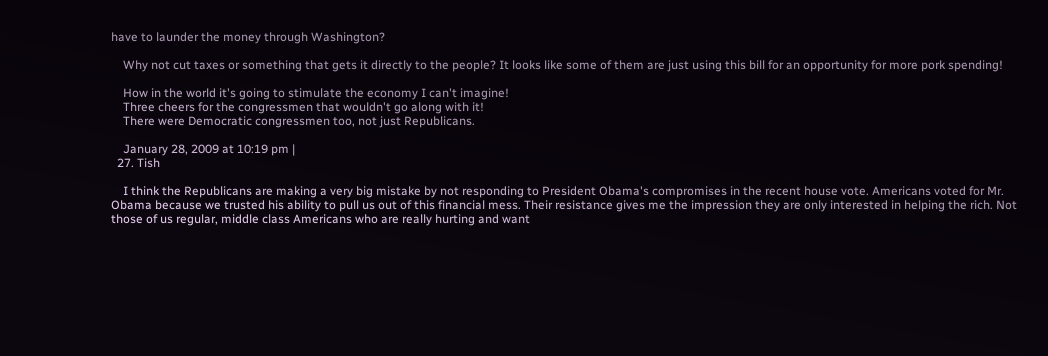have to launder the money through Washington?

    Why not cut taxes or something that gets it directly to the people? It looks like some of them are just using this bill for an opportunity for more pork spending!

    How in the world it's going to stimulate the economy I can't imagine!
    Three cheers for the congressmen that wouldn't go along with it!
    There were Democratic congressmen too, not just Republicans.

    January 28, 2009 at 10:19 pm |
  27. Tish

    I think the Republicans are making a very big mistake by not responding to President Obama's compromises in the recent house vote. Americans voted for Mr. Obama because we trusted his ability to pull us out of this financial mess. Their resistance gives me the impression they are only interested in helping the rich. Not those of us regular, middle class Americans who are really hurting and want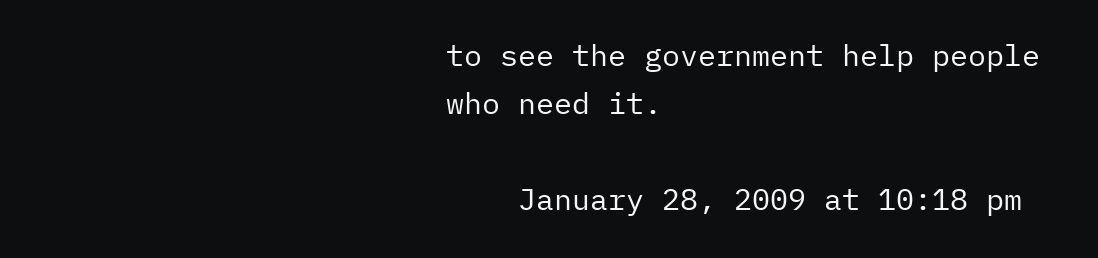to see the government help people who need it.

    January 28, 2009 at 10:18 pm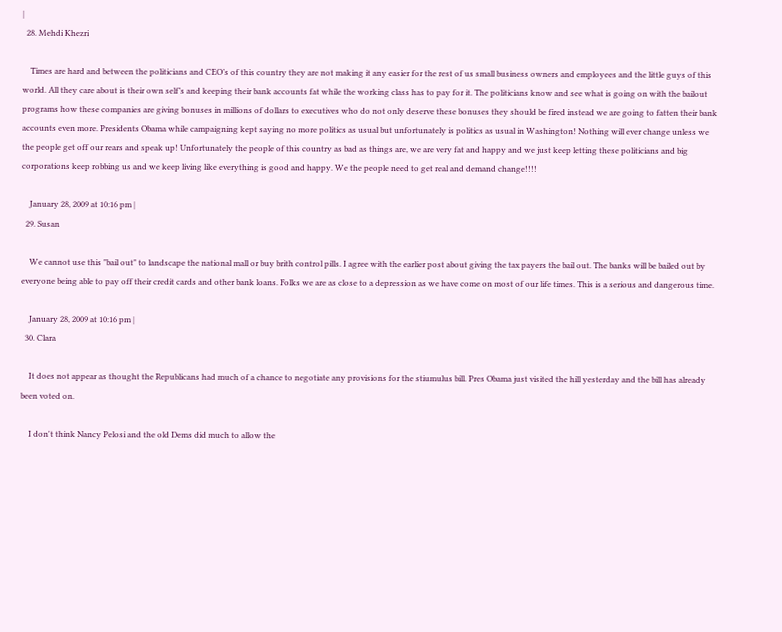|
  28. Mehdi Khezri

    Times are hard and between the politicians and CEO’s of this country they are not making it any easier for the rest of us small business owners and employees and the little guys of this world. All they care about is their own self’s and keeping their bank accounts fat while the working class has to pay for it. The politicians know and see what is going on with the bailout programs how these companies are giving bonuses in millions of dollars to executives who do not only deserve these bonuses they should be fired instead we are going to fatten their bank accounts even more. Presidents Obama while campaigning kept saying no more politics as usual but unfortunately is politics as usual in Washington! Nothing will ever change unless we the people get off our rears and speak up! Unfortunately the people of this country as bad as things are, we are very fat and happy and we just keep letting these politicians and big corporations keep robbing us and we keep living like everything is good and happy. We the people need to get real and demand change!!!!

    January 28, 2009 at 10:16 pm |
  29. Susan

    We cannot use this "bail out" to landscape the national mall or buy brith control pills. I agree with the earlier post about giving the tax payers the bail out. The banks will be bailed out by everyone being able to pay off their credit cards and other bank loans. Folks we are as close to a depression as we have come on most of our life times. This is a serious and dangerous time.

    January 28, 2009 at 10:16 pm |
  30. Clara

    It does not appear as thought the Republicans had much of a chance to negotiate any provisions for the stiumulus bill. Pres Obama just visited the hill yesterday and the bill has already been voted on.

    I don't think Nancy Pelosi and the old Dems did much to allow the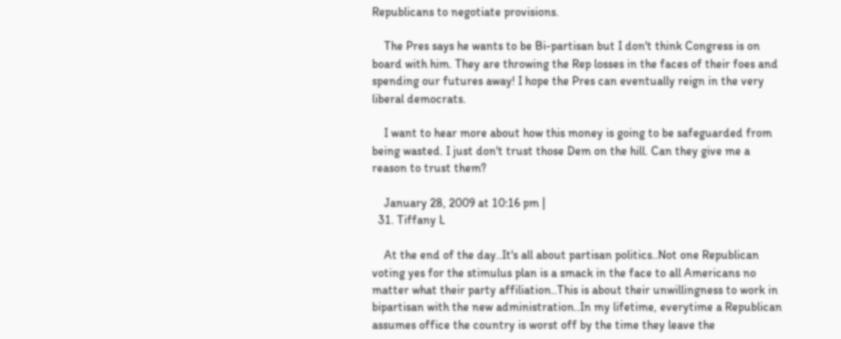Republicans to negotiate provisions.

    The Pres says he wants to be Bi-partisan but I don't think Congress is on board with him. They are throwing the Rep losses in the faces of their foes and spending our futures away! I hope the Pres can eventually reign in the very liberal democrats.

    I want to hear more about how this money is going to be safeguarded from being wasted. I just don't trust those Dem on the hill. Can they give me a reason to trust them?

    January 28, 2009 at 10:16 pm |
  31. Tiffany L

    At the end of the day..It's all about partisan politics..Not one Republican voting yes for the stimulus plan is a smack in the face to all Americans no matter what their party affiliation..This is about their unwillingness to work in bipartisan with the new administration..In my lifetime, everytime a Republican assumes office the country is worst off by the time they leave the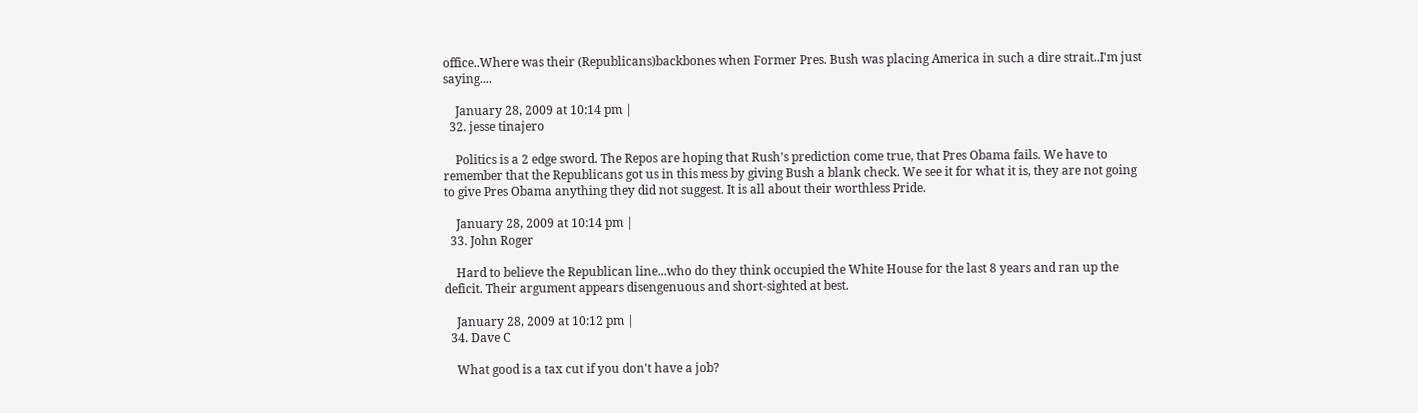office..Where was their (Republicans)backbones when Former Pres. Bush was placing America in such a dire strait..I'm just saying....

    January 28, 2009 at 10:14 pm |
  32. jesse tinajero

    Politics is a 2 edge sword. The Repos are hoping that Rush's prediction come true, that Pres Obama fails. We have to remember that the Republicans got us in this mess by giving Bush a blank check. We see it for what it is, they are not going to give Pres Obama anything they did not suggest. It is all about their worthless Pride.

    January 28, 2009 at 10:14 pm |
  33. John Roger

    Hard to believe the Republican line...who do they think occupied the White House for the last 8 years and ran up the deficit. Their argument appears disengenuous and short-sighted at best.

    January 28, 2009 at 10:12 pm |
  34. Dave C

    What good is a tax cut if you don't have a job?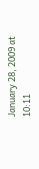January 28, 2009 at 10:11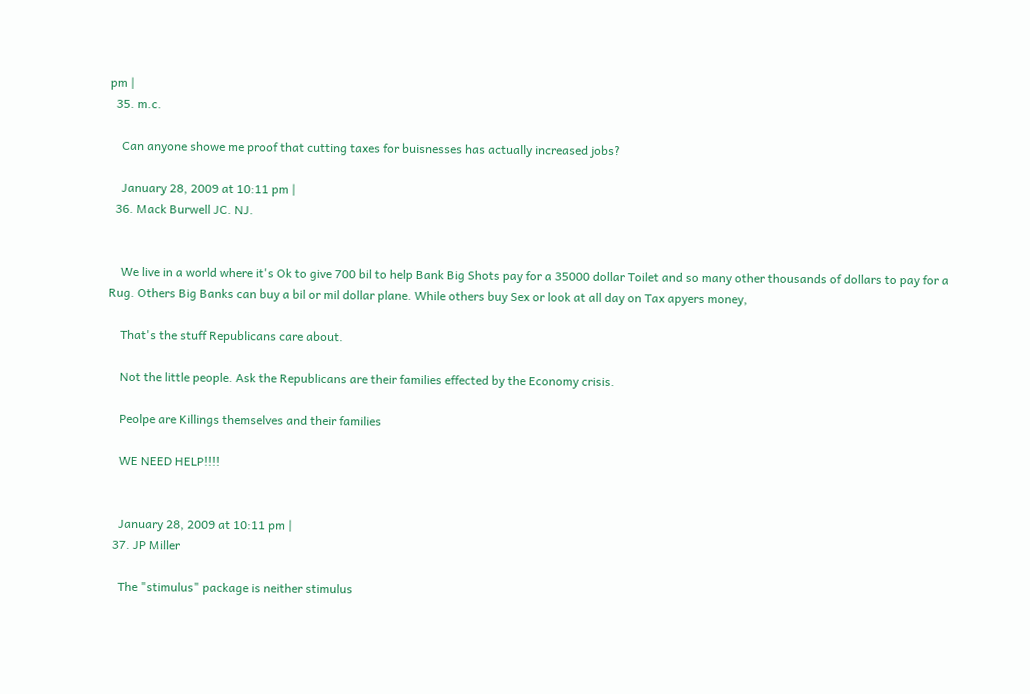pm |
  35. m.c.

    Can anyone showe me proof that cutting taxes for buisnesses has actually increased jobs?

    January 28, 2009 at 10:11 pm |
  36. Mack Burwell JC. NJ.


    We live in a world where it's Ok to give 700 bil to help Bank Big Shots pay for a 35000 dollar Toilet and so many other thousands of dollars to pay for a Rug. Others Big Banks can buy a bil or mil dollar plane. While others buy Sex or look at all day on Tax apyers money,

    That's the stuff Republicans care about.

    Not the little people. Ask the Republicans are their families effected by the Economy crisis.

    Peolpe are Killings themselves and their families

    WE NEED HELP!!!!


    January 28, 2009 at 10:11 pm |
  37. JP Miller

    The "stimulus" package is neither stimulus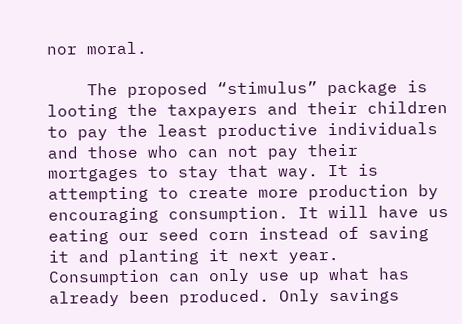nor moral.

    The proposed “stimulus” package is looting the taxpayers and their children to pay the least productive individuals and those who can not pay their mortgages to stay that way. It is attempting to create more production by encouraging consumption. It will have us eating our seed corn instead of saving it and planting it next year. Consumption can only use up what has already been produced. Only savings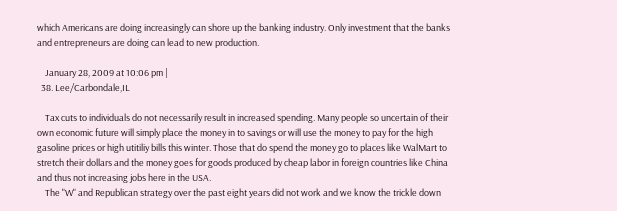which Americans are doing increasingly can shore up the banking industry. Only investment that the banks and entrepreneurs are doing can lead to new production.

    January 28, 2009 at 10:06 pm |
  38. Lee/Carbondale,IL

    Tax cuts to individuals do not necessarily result in increased spending. Many people so uncertain of their own economic future will simply place the money in to savings or will use the money to pay for the high gasoline prices or high utitiliy bills this winter. Those that do spend the money go to places like WalMart to stretch their dollars and the money goes for goods produced by cheap labor in foreign countries like China and thus not increasing jobs here in the USA.
    The "W" and Republican strategy over the past eight years did not work and we know the trickle down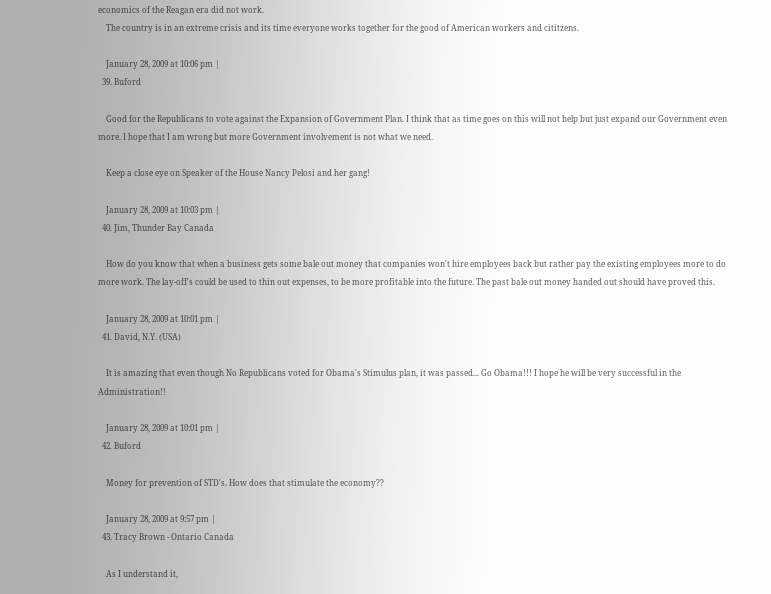economics of the Reagan era did not work.
    The country is in an extreme crisis and its time everyone works together for the good of American workers and cititzens.

    January 28, 2009 at 10:06 pm |
  39. Buford

    Good for the Republicans to vote against the Expansion of Government Plan. I think that as time goes on this will not help but just expand our Government even more. I hope that I am wrong but more Government involvement is not what we need.

    Keep a close eye on Speaker of the House Nancy Pelosi and her gang!

    January 28, 2009 at 10:03 pm |
  40. Jim, Thunder Bay Canada

    How do you know that when a business gets some bale out money that companies won't hire employees back but rather pay the existing employees more to do more work. The lay-off's could be used to thin out expenses, to be more profitable into the future. The past bale out money handed out should have proved this.

    January 28, 2009 at 10:01 pm |
  41. David, N.Y. (USA)

    It is amazing that even though No Republicans voted for Obama's Stimulus plan, it was passed... Go Obama!!! I hope he will be very successful in the Administration!!

    January 28, 2009 at 10:01 pm |
  42. Buford

    Money for prevention of STD's. How does that stimulate the economy??

    January 28, 2009 at 9:57 pm |
  43. Tracy Brown - Ontario Canada

    As I understand it,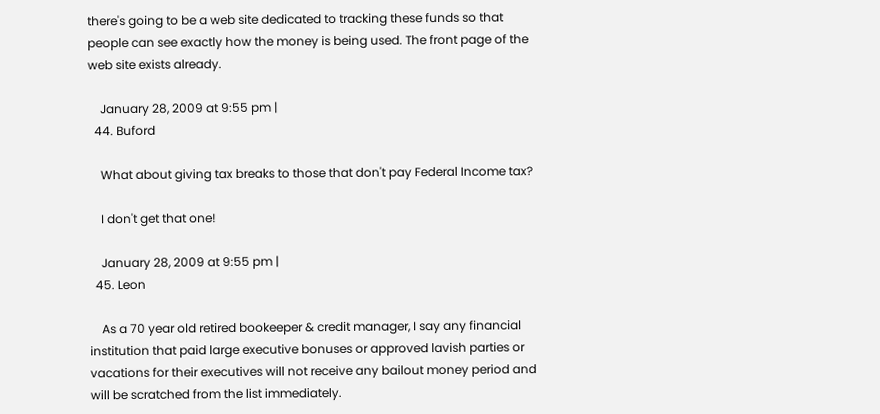there's going to be a web site dedicated to tracking these funds so that people can see exactly how the money is being used. The front page of the web site exists already.

    January 28, 2009 at 9:55 pm |
  44. Buford

    What about giving tax breaks to those that don't pay Federal Income tax?

    I don't get that one!

    January 28, 2009 at 9:55 pm |
  45. Leon

    As a 70 year old retired bookeeper & credit manager, I say any financial institution that paid large executive bonuses or approved lavish parties or vacations for their executives will not receive any bailout money period and will be scratched from the list immediately.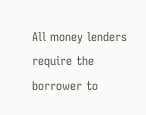All money lenders require the borrower to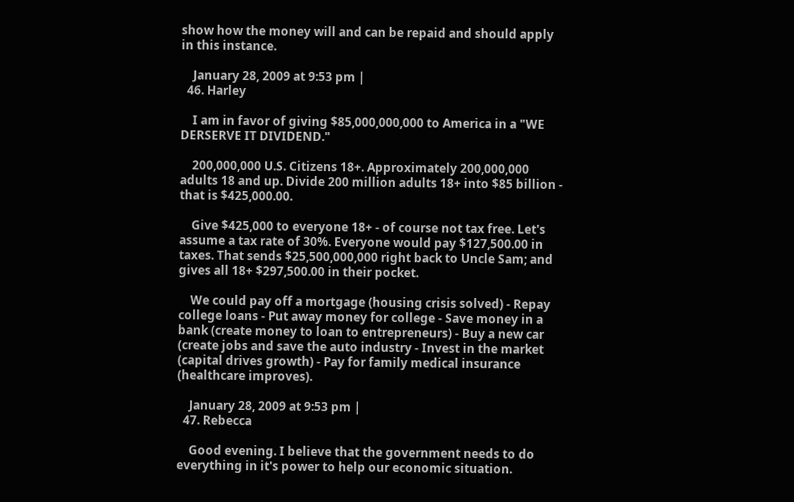show how the money will and can be repaid and should apply in this instance.

    January 28, 2009 at 9:53 pm |
  46. Harley

    I am in favor of giving $85,000,000,000 to America in a "WE DERSERVE IT DIVIDEND."

    200,000,000 U.S. Citizens 18+. Approximately 200,000,000 adults 18 and up. Divide 200 million adults 18+ into $85 billion - that is $425,000.00.

    Give $425,000 to everyone 18+ - of course not tax free. Let's assume a tax rate of 30%. Everyone would pay $127,500.00 in taxes. That sends $25,500,000,000 right back to Uncle Sam; and gives all 18+ $297,500.00 in their pocket.

    We could pay off a mortgage (housing crisis solved) - Repay college loans - Put away money for college - Save money in a bank (create money to loan to entrepreneurs) - Buy a new car (create jobs and save the auto industry - Invest in the market (capital drives growth) - Pay for family medical insurance (healthcare improves).

    January 28, 2009 at 9:53 pm |
  47. Rebecca

    Good evening. I believe that the government needs to do everything in it's power to help our economic situation.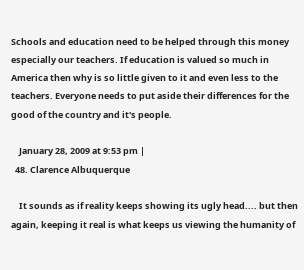Schools and education need to be helped through this money especially our teachers. If education is valued so much in America then why is so little given to it and even less to the teachers. Everyone needs to put aside their differences for the good of the country and it's people.

    January 28, 2009 at 9:53 pm |
  48. Clarence Albuquerque

    It sounds as if reality keeps showing its ugly head.... but then again, keeping it real is what keeps us viewing the humanity of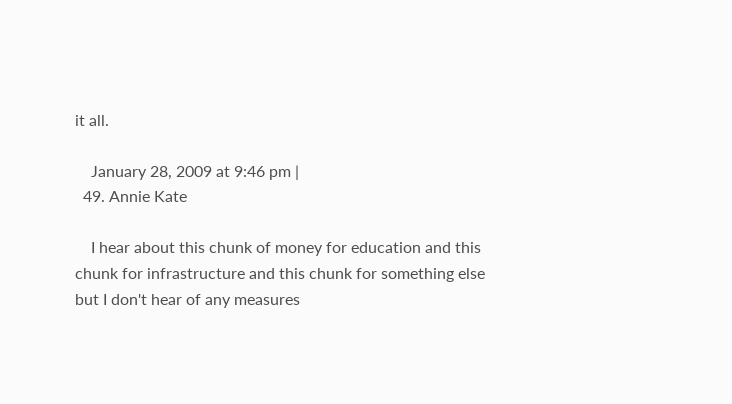it all.

    January 28, 2009 at 9:46 pm |
  49. Annie Kate

    I hear about this chunk of money for education and this chunk for infrastructure and this chunk for something else but I don't hear of any measures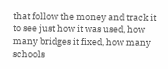that follow the money and track it to see just how it was used, how many bridges it fixed, how many schools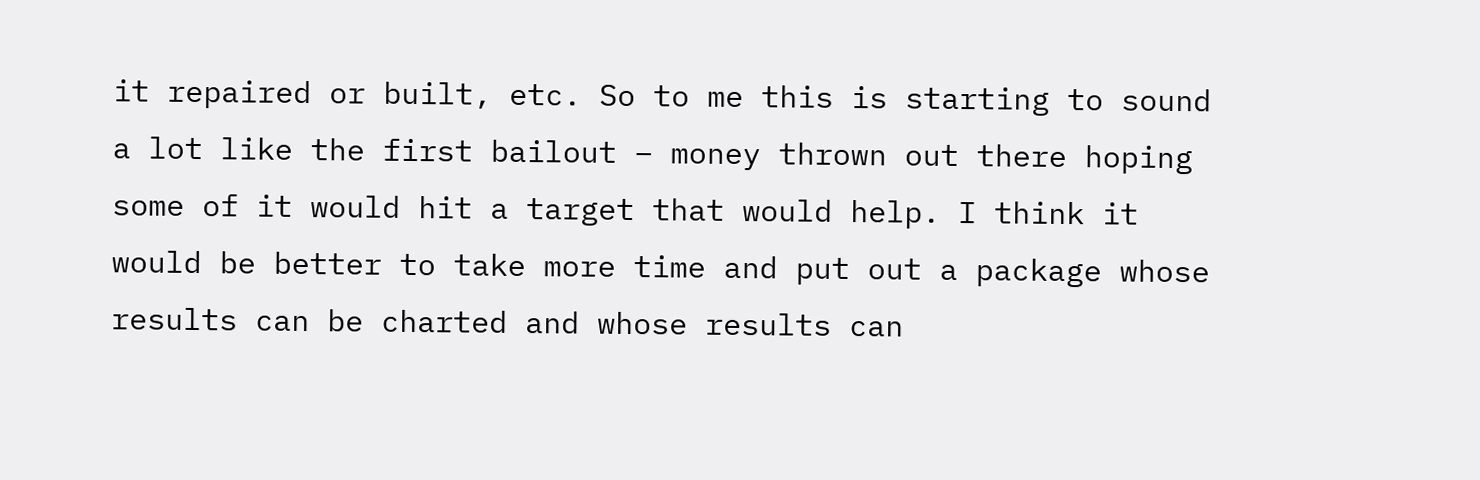it repaired or built, etc. So to me this is starting to sound a lot like the first bailout – money thrown out there hoping some of it would hit a target that would help. I think it would be better to take more time and put out a package whose results can be charted and whose results can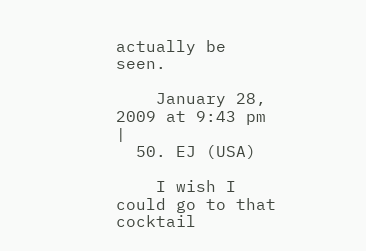actually be seen.

    January 28, 2009 at 9:43 pm |
  50. EJ (USA)

    I wish I could go to that cocktail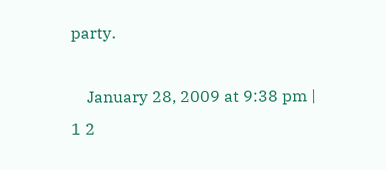party.

    January 28, 2009 at 9:38 pm |
1 2